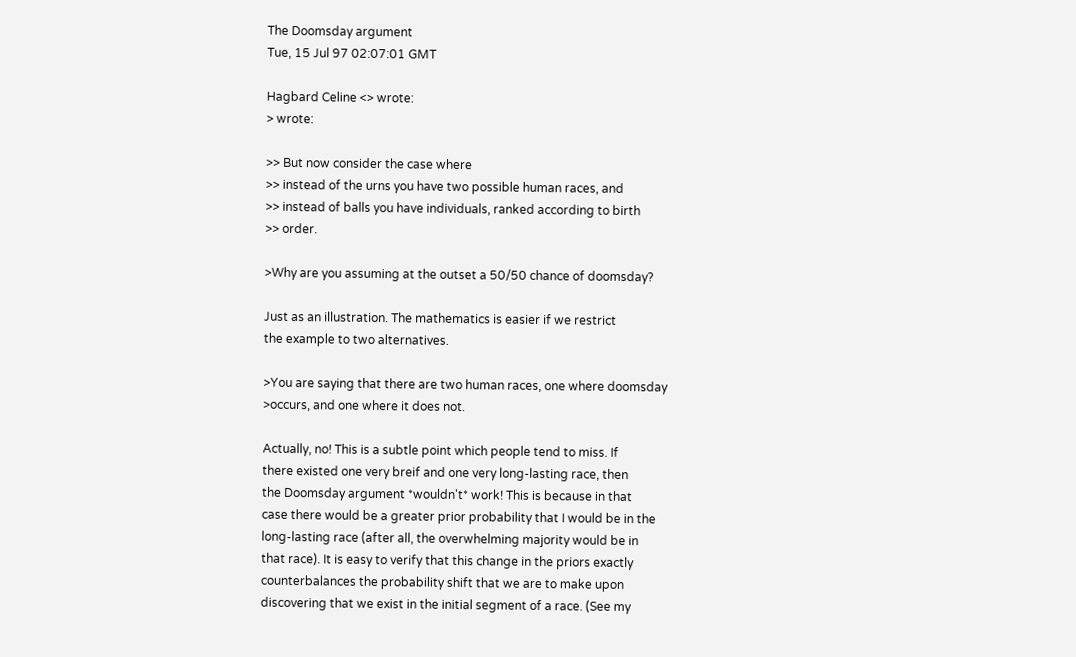The Doomsday argument
Tue, 15 Jul 97 02:07:01 GMT

Hagbard Celine <> wrote:
> wrote:

>> But now consider the case where
>> instead of the urns you have two possible human races, and
>> instead of balls you have individuals, ranked according to birth
>> order.

>Why are you assuming at the outset a 50/50 chance of doomsday?

Just as an illustration. The mathematics is easier if we restrict
the example to two alternatives.

>You are saying that there are two human races, one where doomsday
>occurs, and one where it does not.

Actually, no! This is a subtle point which people tend to miss. If
there existed one very breif and one very long-lasting race, then
the Doomsday argument *wouldn't* work! This is because in that
case there would be a greater prior probability that I would be in the
long-lasting race (after all, the overwhelming majority would be in
that race). It is easy to verify that this change in the priors exactly
counterbalances the probability shift that we are to make upon
discovering that we exist in the initial segment of a race. (See my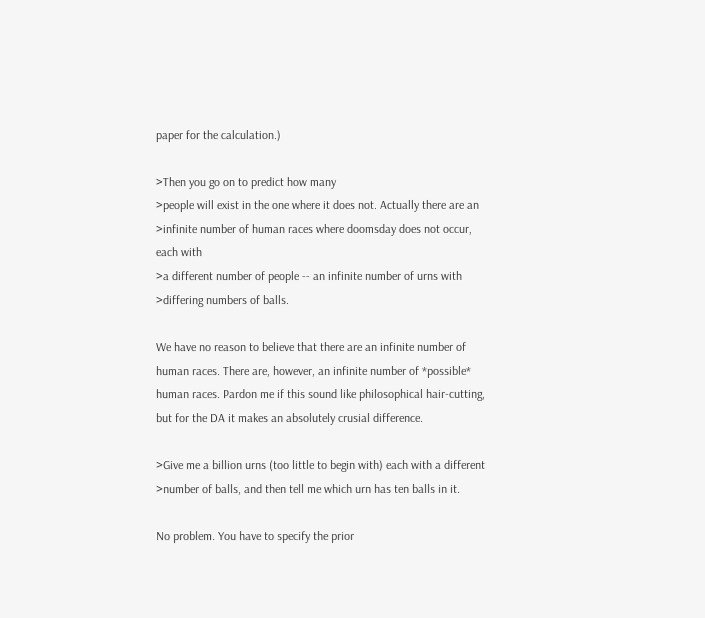paper for the calculation.)

>Then you go on to predict how many
>people will exist in the one where it does not. Actually there are an
>infinite number of human races where doomsday does not occur, each with
>a different number of people -- an infinite number of urns with
>differing numbers of balls.

We have no reason to believe that there are an infinite number of
human races. There are, however, an infinite number of *possible*
human races. Pardon me if this sound like philosophical hair-cutting,
but for the DA it makes an absolutely crusial difference.

>Give me a billion urns (too little to begin with) each with a different
>number of balls, and then tell me which urn has ten balls in it.

No problem. You have to specify the prior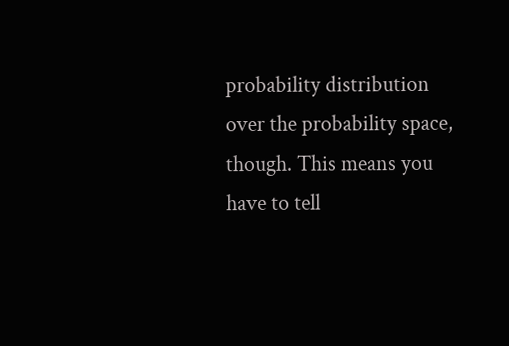probability distribution
over the probability space, though. This means you have to tell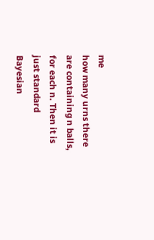me
how many urns there are containing n balls, for each n. Then it is
just standard Bayesian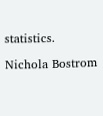statistics.

Nichola Bostrom